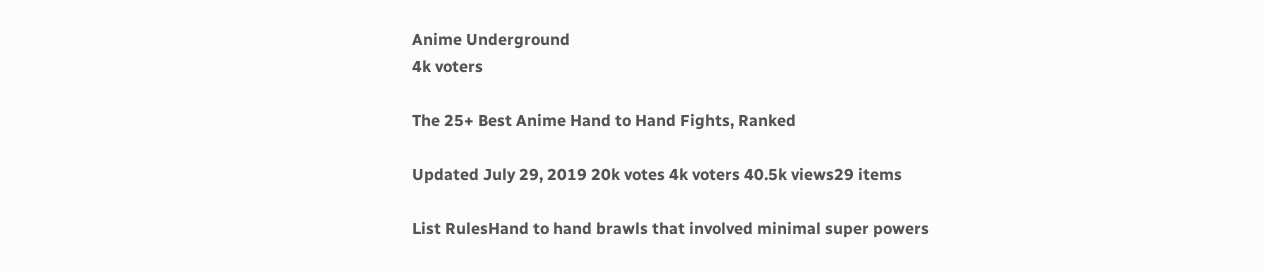Anime Underground
4k voters

The 25+ Best Anime Hand to Hand Fights, Ranked

Updated July 29, 2019 20k votes 4k voters 40.5k views29 items

List RulesHand to hand brawls that involved minimal super powers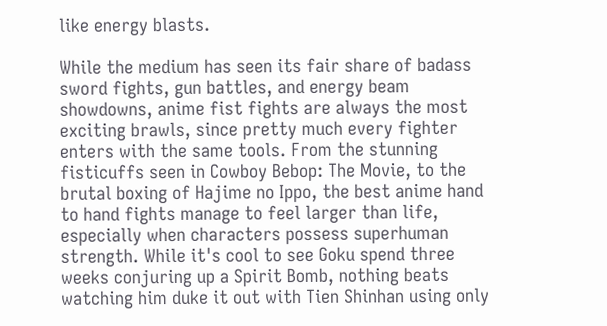like energy blasts.

While the medium has seen its fair share of badass sword fights, gun battles, and energy beam showdowns, anime fist fights are always the most exciting brawls, since pretty much every fighter enters with the same tools. From the stunning fisticuffs seen in Cowboy Bebop: The Movie, to the brutal boxing of Hajime no Ippo, the best anime hand to hand fights manage to feel larger than life, especially when characters possess superhuman strength. While it's cool to see Goku spend three weeks conjuring up a Spirit Bomb, nothing beats watching him duke it out with Tien Shinhan using only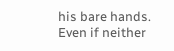his bare hands. Even if neither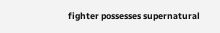fighter possesses supernatural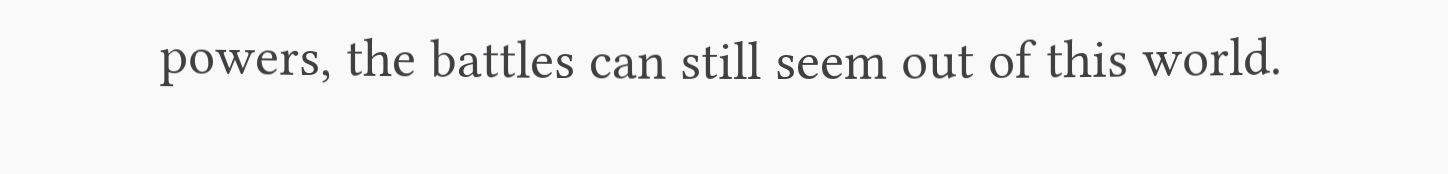powers, the battles can still seem out of this world.